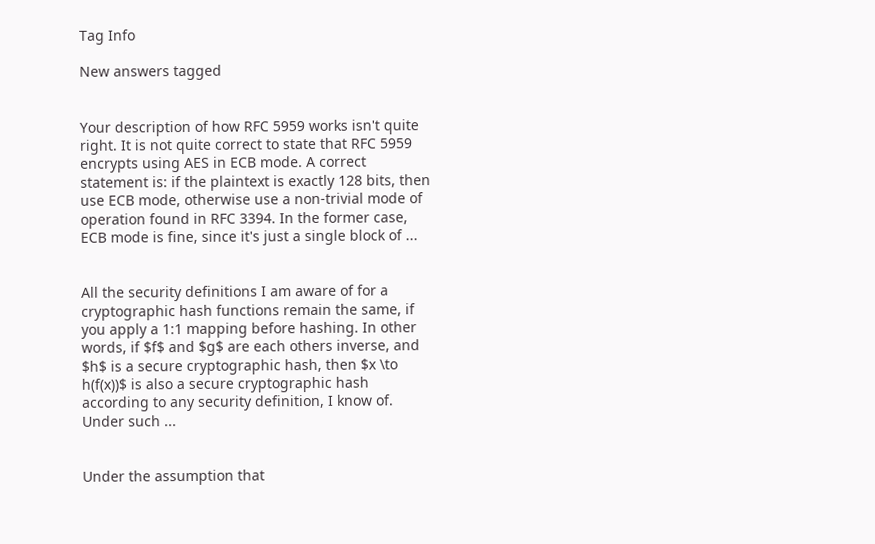Tag Info

New answers tagged


Your description of how RFC 5959 works isn't quite right. It is not quite correct to state that RFC 5959 encrypts using AES in ECB mode. A correct statement is: if the plaintext is exactly 128 bits, then use ECB mode, otherwise use a non-trivial mode of operation found in RFC 3394. In the former case, ECB mode is fine, since it's just a single block of ...


All the security definitions I am aware of for a cryptographic hash functions remain the same, if you apply a 1:1 mapping before hashing. In other words, if $f$ and $g$ are each others inverse, and $h$ is a secure cryptographic hash, then $x \to h(f(x))$ is also a secure cryptographic hash according to any security definition, I know of. Under such ...


Under the assumption that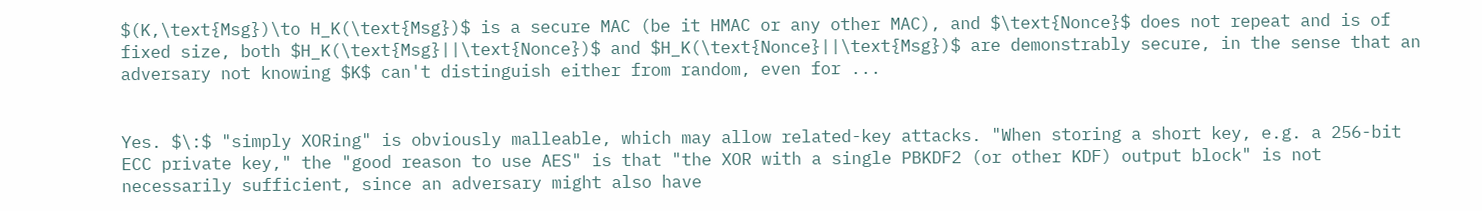$(K,\text{Msg})\to H_K(\text{Msg})$ is a secure MAC (be it HMAC or any other MAC), and $\text{Nonce}$ does not repeat and is of fixed size, both $H_K(\text{Msg}||\text{Nonce})$ and $H_K(\text{Nonce}||\text{Msg})$ are demonstrably secure, in the sense that an adversary not knowing $K$ can't distinguish either from random, even for ...


Yes. $\:$ "simply XORing" is obviously malleable, which may allow related-key attacks. "When storing a short key, e.g. a 256-bit ECC private key," the "good reason to use AES" is that "the XOR with a single PBKDF2 (or other KDF) output block" is not necessarily sufficient, since an adversary might also have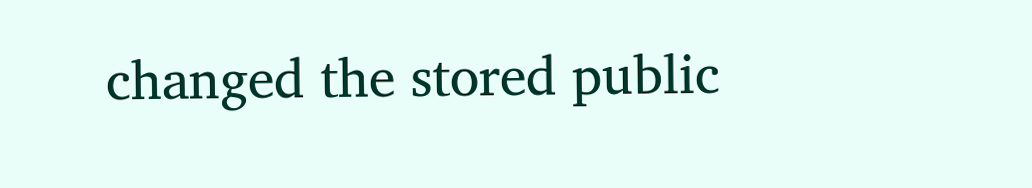changed the stored public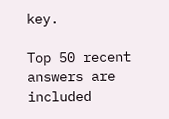key.

Top 50 recent answers are included